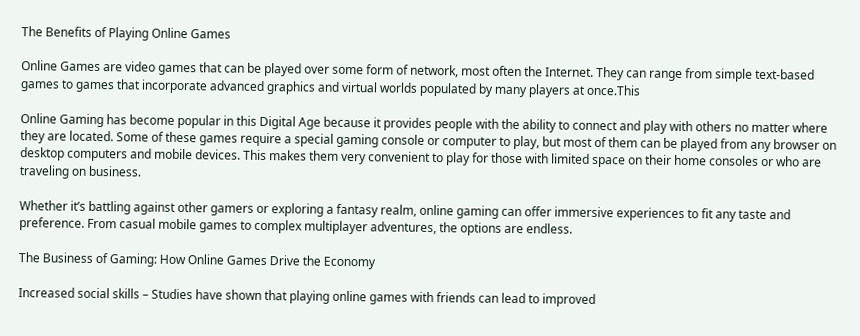The Benefits of Playing Online Games

Online Games are video games that can be played over some form of network, most often the Internet. They can range from simple text-based games to games that incorporate advanced graphics and virtual worlds populated by many players at once.This

Online Gaming has become popular in this Digital Age because it provides people with the ability to connect and play with others no matter where they are located. Some of these games require a special gaming console or computer to play, but most of them can be played from any browser on desktop computers and mobile devices. This makes them very convenient to play for those with limited space on their home consoles or who are traveling on business.

Whether it’s battling against other gamers or exploring a fantasy realm, online gaming can offer immersive experiences to fit any taste and preference. From casual mobile games to complex multiplayer adventures, the options are endless.

The Business of Gaming: How Online Games Drive the Economy

Increased social skills – Studies have shown that playing online games with friends can lead to improved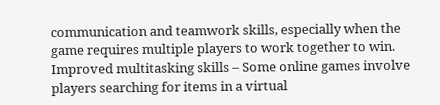communication and teamwork skills, especially when the game requires multiple players to work together to win. Improved multitasking skills – Some online games involve players searching for items in a virtual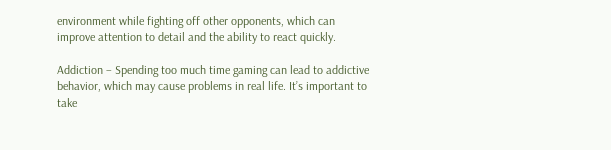environment while fighting off other opponents, which can improve attention to detail and the ability to react quickly.

Addiction – Spending too much time gaming can lead to addictive behavior, which may cause problems in real life. It’s important to take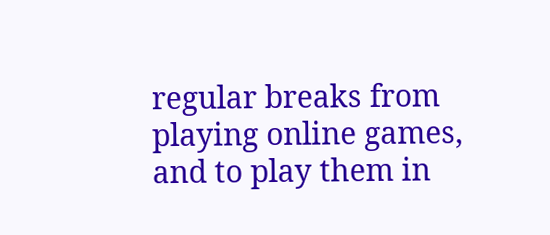regular breaks from playing online games, and to play them in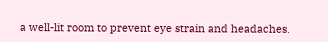a well-lit room to prevent eye strain and headaches.